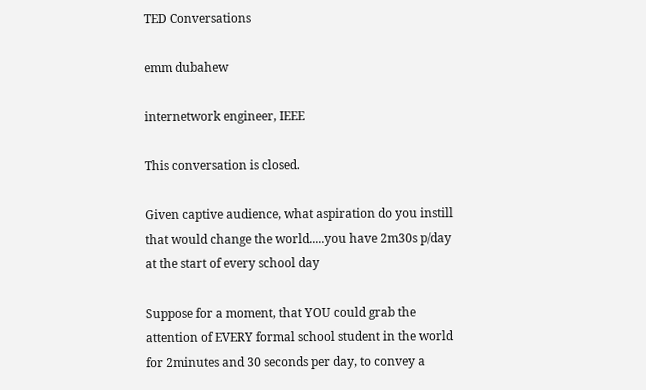TED Conversations

emm dubahew

internetwork engineer, IEEE

This conversation is closed.

Given captive audience, what aspiration do you instill that would change the world.....you have 2m30s p/day at the start of every school day

Suppose for a moment, that YOU could grab the attention of EVERY formal school student in the world for 2minutes and 30 seconds per day, to convey a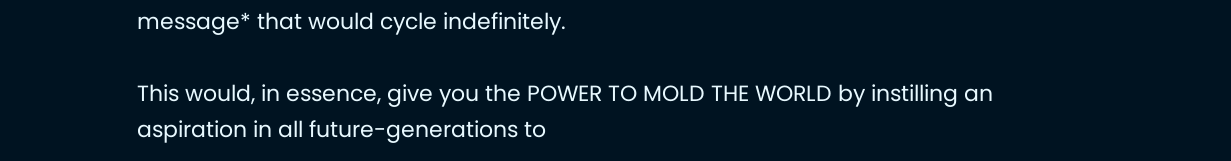message* that would cycle indefinitely.

This would, in essence, give you the POWER TO MOLD THE WORLD by instilling an aspiration in all future-generations to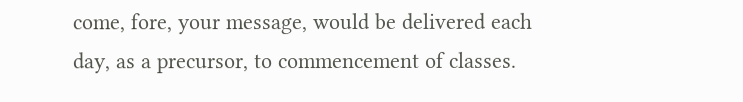come, fore, your message, would be delivered each day, as a precursor, to commencement of classes.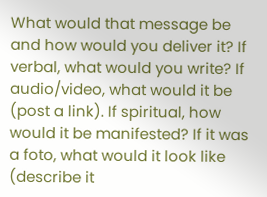What would that message be and how would you deliver it? If verbal, what would you write? If audio/video, what would it be (post a link). If spiritual, how would it be manifested? If it was a foto, what would it look like (describe it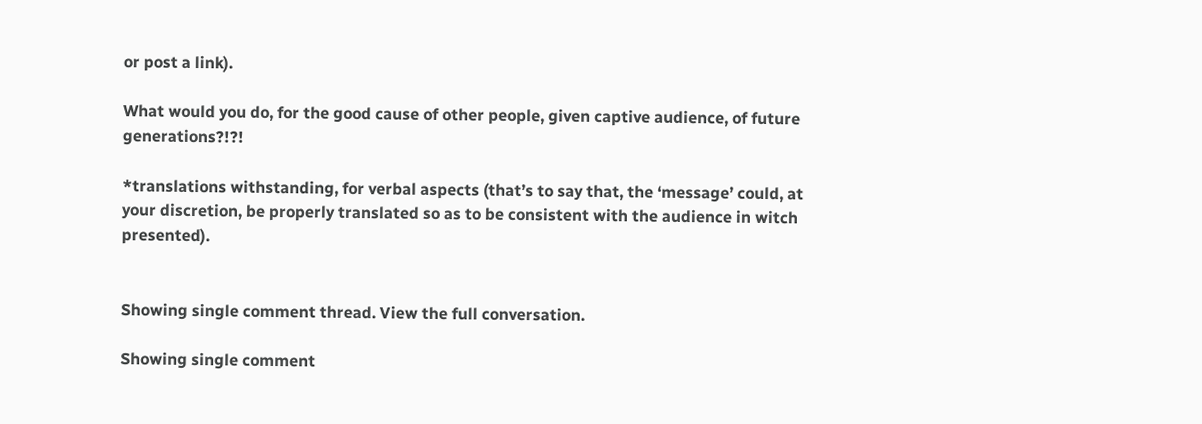or post a link).

What would you do, for the good cause of other people, given captive audience, of future generations?!?!

*translations withstanding, for verbal aspects (that’s to say that, the ‘message’ could, at your discretion, be properly translated so as to be consistent with the audience in witch presented).


Showing single comment thread. View the full conversation.

Showing single comment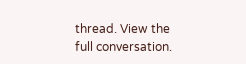thread. View the full conversation.